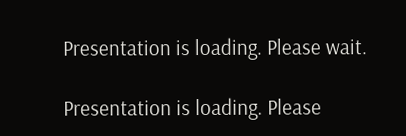Presentation is loading. Please wait.

Presentation is loading. Please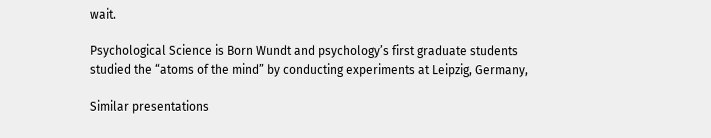wait.

Psychological Science is Born Wundt and psychology’s first graduate students studied the “atoms of the mind” by conducting experiments at Leipzig, Germany,

Similar presentations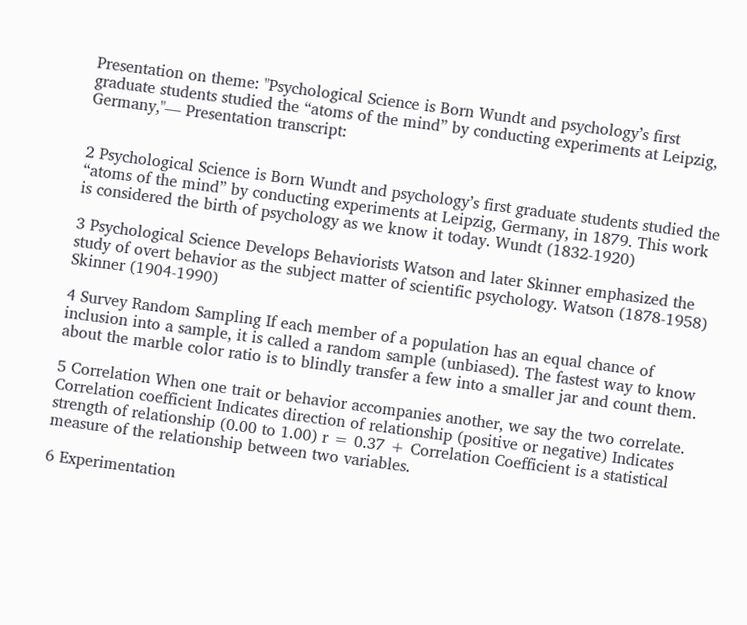Presentation on theme: "Psychological Science is Born Wundt and psychology’s first graduate students studied the “atoms of the mind” by conducting experiments at Leipzig, Germany,"— Presentation transcript:


2 Psychological Science is Born Wundt and psychology’s first graduate students studied the “atoms of the mind” by conducting experiments at Leipzig, Germany, in 1879. This work is considered the birth of psychology as we know it today. Wundt (1832-1920)

3 Psychological Science Develops Behaviorists Watson and later Skinner emphasized the study of overt behavior as the subject matter of scientific psychology. Watson (1878-1958) Skinner (1904-1990)

4 Survey Random Sampling If each member of a population has an equal chance of inclusion into a sample, it is called a random sample (unbiased). The fastest way to know about the marble color ratio is to blindly transfer a few into a smaller jar and count them.

5 Correlation When one trait or behavior accompanies another, we say the two correlate. Correlation coefficient Indicates direction of relationship (positive or negative) Indicates strength of relationship (0.00 to 1.00) r = 0.37 + Correlation Coefficient is a statistical measure of the relationship between two variables.

6 Experimentation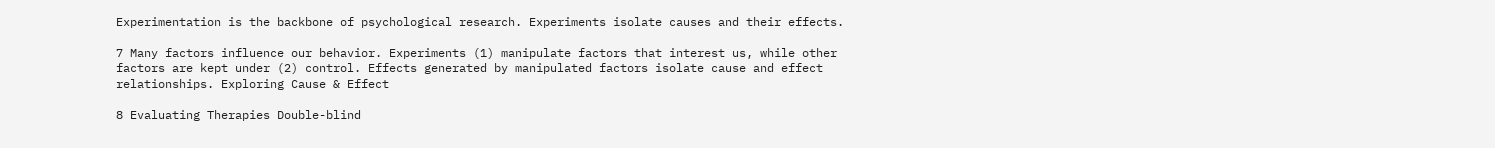Experimentation is the backbone of psychological research. Experiments isolate causes and their effects.

7 Many factors influence our behavior. Experiments (1) manipulate factors that interest us, while other factors are kept under (2) control. Effects generated by manipulated factors isolate cause and effect relationships. Exploring Cause & Effect

8 Evaluating Therapies Double-blind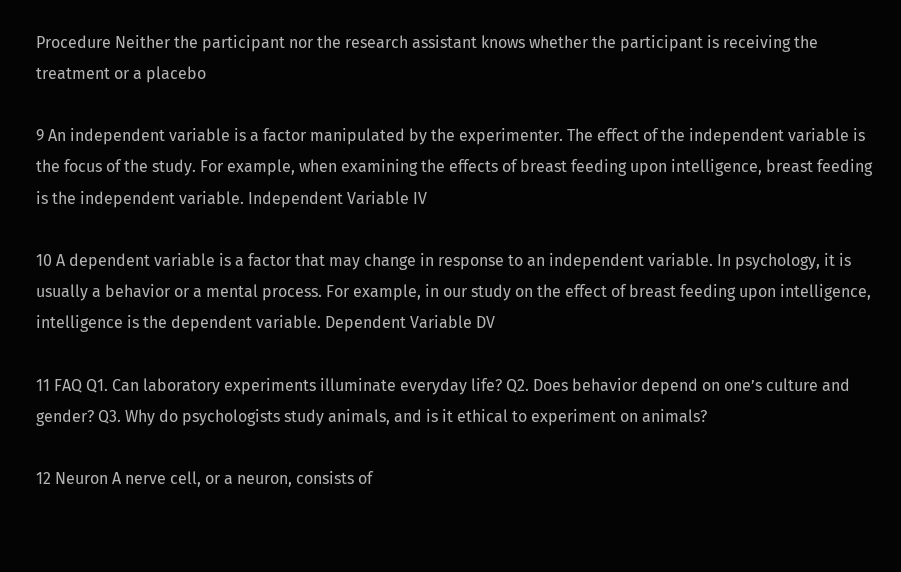Procedure Neither the participant nor the research assistant knows whether the participant is receiving the treatment or a placebo

9 An independent variable is a factor manipulated by the experimenter. The effect of the independent variable is the focus of the study. For example, when examining the effects of breast feeding upon intelligence, breast feeding is the independent variable. Independent Variable IV

10 A dependent variable is a factor that may change in response to an independent variable. In psychology, it is usually a behavior or a mental process. For example, in our study on the effect of breast feeding upon intelligence, intelligence is the dependent variable. Dependent Variable DV

11 FAQ Q1. Can laboratory experiments illuminate everyday life? Q2. Does behavior depend on one’s culture and gender? Q3. Why do psychologists study animals, and is it ethical to experiment on animals?

12 Neuron A nerve cell, or a neuron, consists of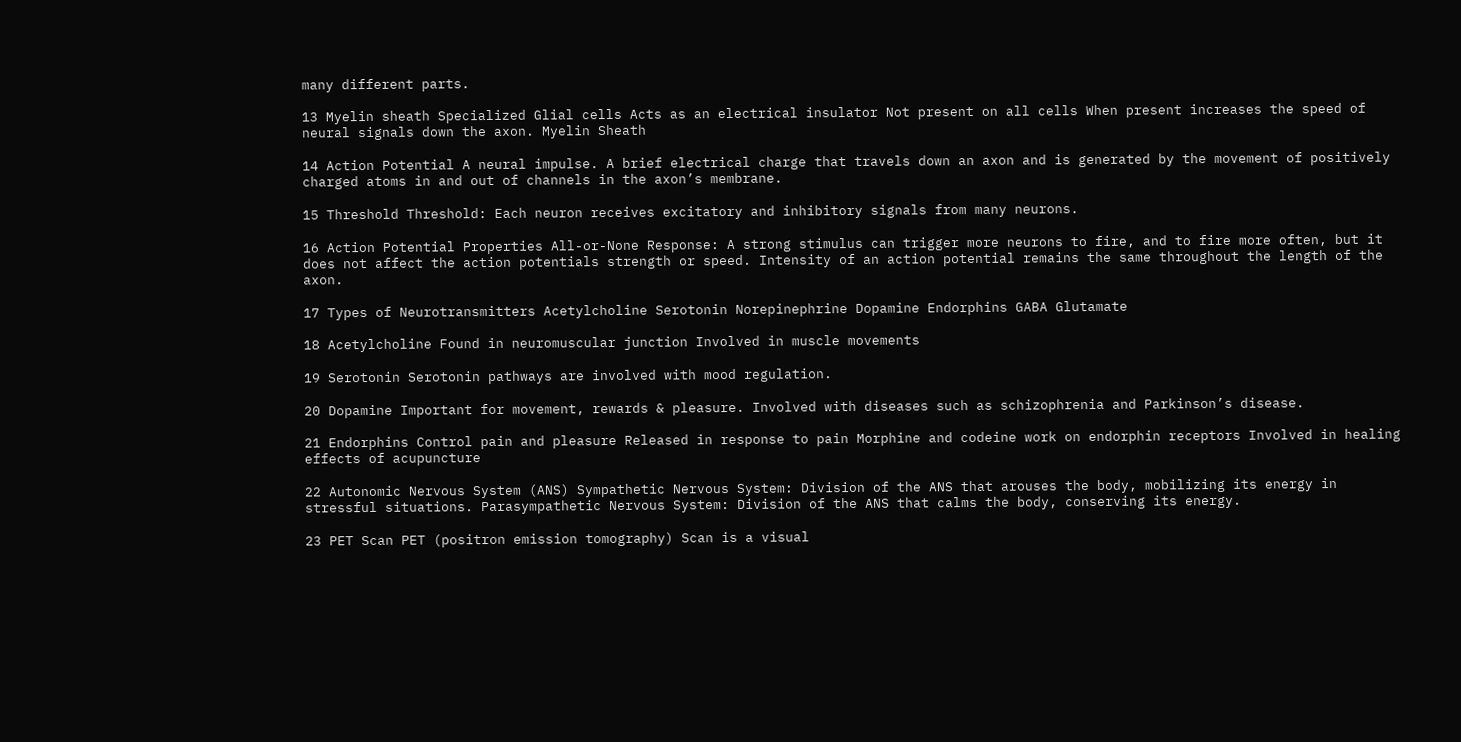many different parts.

13 Myelin sheath Specialized Glial cells Acts as an electrical insulator Not present on all cells When present increases the speed of neural signals down the axon. Myelin Sheath

14 Action Potential A neural impulse. A brief electrical charge that travels down an axon and is generated by the movement of positively charged atoms in and out of channels in the axon’s membrane.

15 Threshold Threshold: Each neuron receives excitatory and inhibitory signals from many neurons.

16 Action Potential Properties All-or-None Response: A strong stimulus can trigger more neurons to fire, and to fire more often, but it does not affect the action potentials strength or speed. Intensity of an action potential remains the same throughout the length of the axon.

17 Types of Neurotransmitters Acetylcholine Serotonin Norepinephrine Dopamine Endorphins GABA Glutamate

18 Acetylcholine Found in neuromuscular junction Involved in muscle movements

19 Serotonin Serotonin pathways are involved with mood regulation.

20 Dopamine Important for movement, rewards & pleasure. Involved with diseases such as schizophrenia and Parkinson’s disease.

21 Endorphins Control pain and pleasure Released in response to pain Morphine and codeine work on endorphin receptors Involved in healing effects of acupuncture

22 Autonomic Nervous System (ANS) Sympathetic Nervous System: Division of the ANS that arouses the body, mobilizing its energy in stressful situations. Parasympathetic Nervous System: Division of the ANS that calms the body, conserving its energy.

23 PET Scan PET (positron emission tomography) Scan is a visual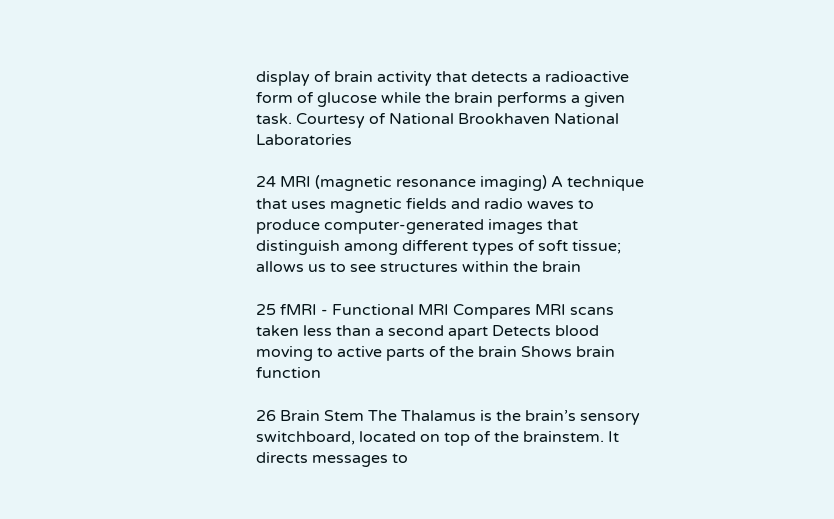display of brain activity that detects a radioactive form of glucose while the brain performs a given task. Courtesy of National Brookhaven National Laboratories

24 MRI (magnetic resonance imaging) A technique that uses magnetic fields and radio waves to produce computer-generated images that distinguish among different types of soft tissue; allows us to see structures within the brain

25 fMRI - Functional MRI Compares MRI scans taken less than a second apart Detects blood moving to active parts of the brain Shows brain function

26 Brain Stem The Thalamus is the brain’s sensory switchboard, located on top of the brainstem. It directs messages to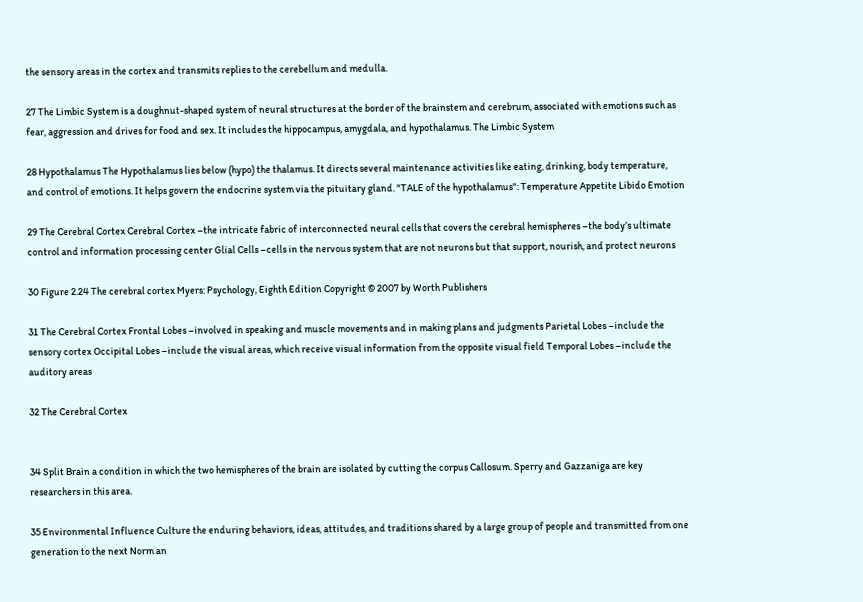the sensory areas in the cortex and transmits replies to the cerebellum and medulla.

27 The Limbic System is a doughnut-shaped system of neural structures at the border of the brainstem and cerebrum, associated with emotions such as fear, aggression and drives for food and sex. It includes the hippocampus, amygdala, and hypothalamus. The Limbic System

28 Hypothalamus The Hypothalamus lies below (hypo) the thalamus. It directs several maintenance activities like eating, drinking, body temperature, and control of emotions. It helps govern the endocrine system via the pituitary gland. "TALE of the hypothalamus": Temperature Appetite Libido Emotion

29 The Cerebral Cortex Cerebral Cortex –the intricate fabric of interconnected neural cells that covers the cerebral hemispheres –the body’s ultimate control and information processing center Glial Cells –cells in the nervous system that are not neurons but that support, nourish, and protect neurons

30 Figure 2.24 The cerebral cortex Myers: Psychology, Eighth Edition Copyright © 2007 by Worth Publishers

31 The Cerebral Cortex Frontal Lobes –involved in speaking and muscle movements and in making plans and judgments Parietal Lobes –include the sensory cortex Occipital Lobes –include the visual areas, which receive visual information from the opposite visual field Temporal Lobes –include the auditory areas

32 The Cerebral Cortex


34 Split Brain a condition in which the two hemispheres of the brain are isolated by cutting the corpus Callosum. Sperry and Gazzaniga are key researchers in this area.

35 Environmental Influence Culture the enduring behaviors, ideas, attitudes, and traditions shared by a large group of people and transmitted from one generation to the next Norm an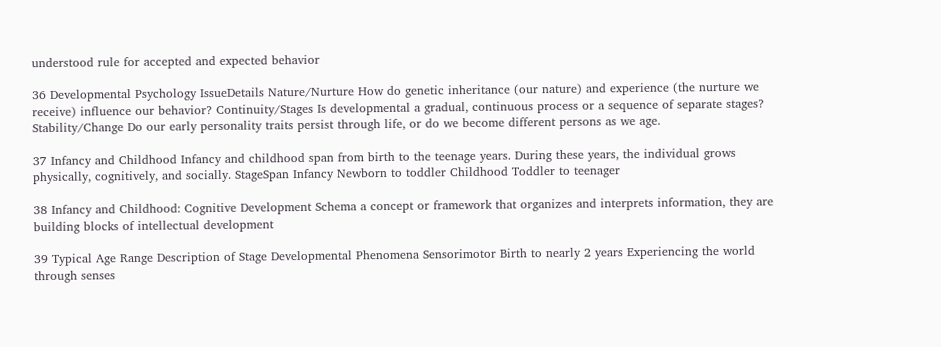understood rule for accepted and expected behavior

36 Developmental Psychology IssueDetails Nature/Nurture How do genetic inheritance (our nature) and experience (the nurture we receive) influence our behavior? Continuity/Stages Is developmental a gradual, continuous process or a sequence of separate stages? Stability/Change Do our early personality traits persist through life, or do we become different persons as we age.

37 Infancy and Childhood Infancy and childhood span from birth to the teenage years. During these years, the individual grows physically, cognitively, and socially. StageSpan Infancy Newborn to toddler Childhood Toddler to teenager

38 Infancy and Childhood: Cognitive Development Schema a concept or framework that organizes and interprets information, they are building blocks of intellectual development

39 Typical Age Range Description of Stage Developmental Phenomena Sensorimotor Birth to nearly 2 years Experiencing the world through senses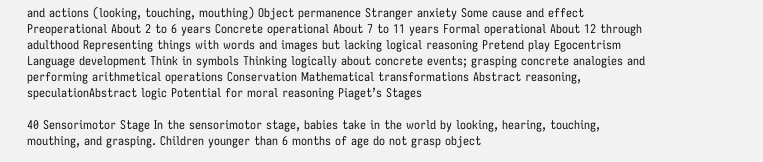and actions (looking, touching, mouthing) Object permanence Stranger anxiety Some cause and effect Preoperational About 2 to 6 years Concrete operational About 7 to 11 years Formal operational About 12 through adulthood Representing things with words and images but lacking logical reasoning Pretend play Egocentrism Language development Think in symbols Thinking logically about concrete events; grasping concrete analogies and performing arithmetical operations Conservation Mathematical transformations Abstract reasoning, speculationAbstract logic Potential for moral reasoning Piaget’s Stages

40 Sensorimotor Stage In the sensorimotor stage, babies take in the world by looking, hearing, touching, mouthing, and grasping. Children younger than 6 months of age do not grasp object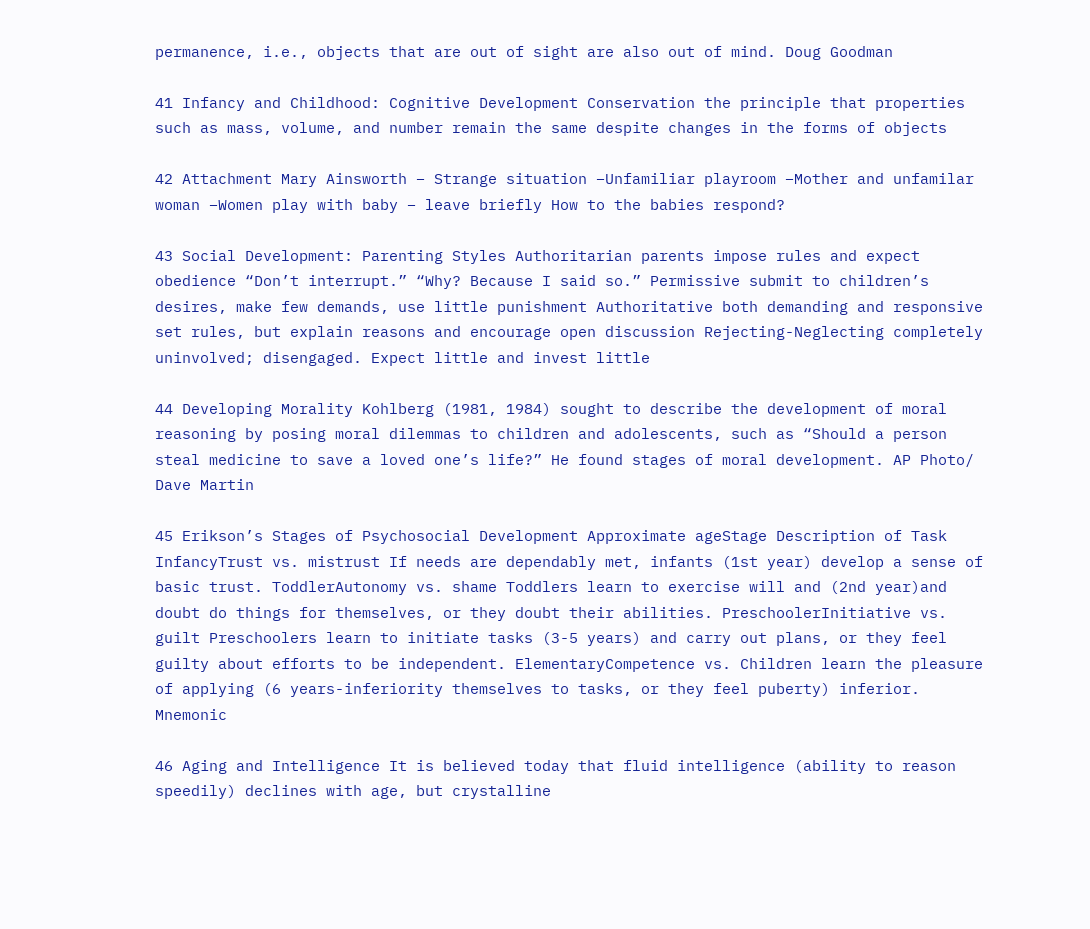permanence, i.e., objects that are out of sight are also out of mind. Doug Goodman

41 Infancy and Childhood: Cognitive Development Conservation the principle that properties such as mass, volume, and number remain the same despite changes in the forms of objects

42 Attachment Mary Ainsworth – Strange situation –Unfamiliar playroom –Mother and unfamilar woman –Women play with baby – leave briefly How to the babies respond?

43 Social Development: Parenting Styles Authoritarian parents impose rules and expect obedience “Don’t interrupt.” “Why? Because I said so.” Permissive submit to children’s desires, make few demands, use little punishment Authoritative both demanding and responsive set rules, but explain reasons and encourage open discussion Rejecting-Neglecting completely uninvolved; disengaged. Expect little and invest little

44 Developing Morality Kohlberg (1981, 1984) sought to describe the development of moral reasoning by posing moral dilemmas to children and adolescents, such as “Should a person steal medicine to save a loved one’s life?” He found stages of moral development. AP Photo/ Dave Martin

45 Erikson’s Stages of Psychosocial Development Approximate ageStage Description of Task InfancyTrust vs. mistrust If needs are dependably met, infants (1st year) develop a sense of basic trust. ToddlerAutonomy vs. shame Toddlers learn to exercise will and (2nd year)and doubt do things for themselves, or they doubt their abilities. PreschoolerInitiative vs. guilt Preschoolers learn to initiate tasks (3-5 years) and carry out plans, or they feel guilty about efforts to be independent. ElementaryCompetence vs. Children learn the pleasure of applying (6 years-inferiority themselves to tasks, or they feel puberty) inferior. Mnemonic

46 Aging and Intelligence It is believed today that fluid intelligence (ability to reason speedily) declines with age, but crystalline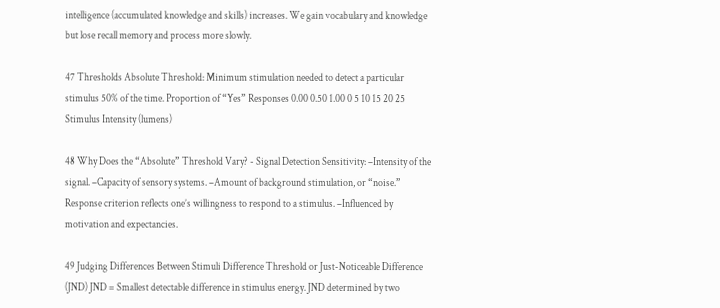intelligence (accumulated knowledge and skills) increases. We gain vocabulary and knowledge but lose recall memory and process more slowly.

47 Thresholds Absolute Threshold: Minimum stimulation needed to detect a particular stimulus 50% of the time. Proportion of “Yes” Responses 0.00 0.50 1.00 0 5 10 15 20 25 Stimulus Intensity (lumens)

48 Why Does the “Absolute” Threshold Vary? - Signal Detection Sensitivity: –Intensity of the signal. –Capacity of sensory systems. –Amount of background stimulation, or “noise.” Response criterion reflects one’s willingness to respond to a stimulus. –Influenced by motivation and expectancies.

49 Judging Differences Between Stimuli Difference Threshold or Just-Noticeable Difference (JND) JND = Smallest detectable difference in stimulus energy. JND determined by two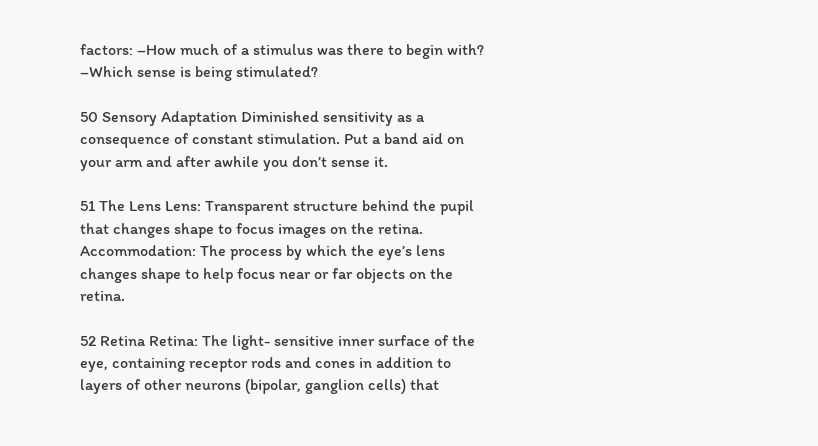factors: –How much of a stimulus was there to begin with? –Which sense is being stimulated?

50 Sensory Adaptation Diminished sensitivity as a consequence of constant stimulation. Put a band aid on your arm and after awhile you don’t sense it.

51 The Lens Lens: Transparent structure behind the pupil that changes shape to focus images on the retina. Accommodation: The process by which the eye’s lens changes shape to help focus near or far objects on the retina.

52 Retina Retina: The light- sensitive inner surface of the eye, containing receptor rods and cones in addition to layers of other neurons (bipolar, ganglion cells) that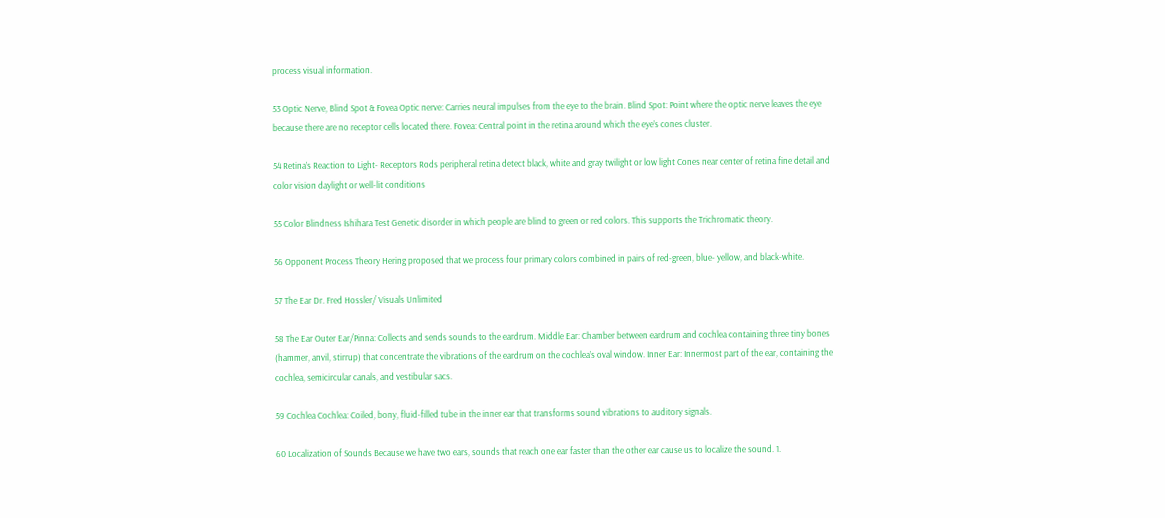process visual information.

53 Optic Nerve, Blind Spot & Fovea Optic nerve: Carries neural impulses from the eye to the brain. Blind Spot: Point where the optic nerve leaves the eye because there are no receptor cells located there. Fovea: Central point in the retina around which the eye’s cones cluster.

54 Retina’s Reaction to Light- Receptors Rods peripheral retina detect black, white and gray twilight or low light Cones near center of retina fine detail and color vision daylight or well-lit conditions

55 Color Blindness Ishihara Test Genetic disorder in which people are blind to green or red colors. This supports the Trichromatic theory.

56 Opponent Process Theory Hering proposed that we process four primary colors combined in pairs of red-green, blue- yellow, and black-white.

57 The Ear Dr. Fred Hossler/ Visuals Unlimited

58 The Ear Outer Ear/Pinna: Collects and sends sounds to the eardrum. Middle Ear: Chamber between eardrum and cochlea containing three tiny bones (hammer, anvil, stirrup) that concentrate the vibrations of the eardrum on the cochlea’s oval window. Inner Ear: Innermost part of the ear, containing the cochlea, semicircular canals, and vestibular sacs.

59 Cochlea Cochlea: Coiled, bony, fluid-filled tube in the inner ear that transforms sound vibrations to auditory signals.

60 Localization of Sounds Because we have two ears, sounds that reach one ear faster than the other ear cause us to localize the sound. 1.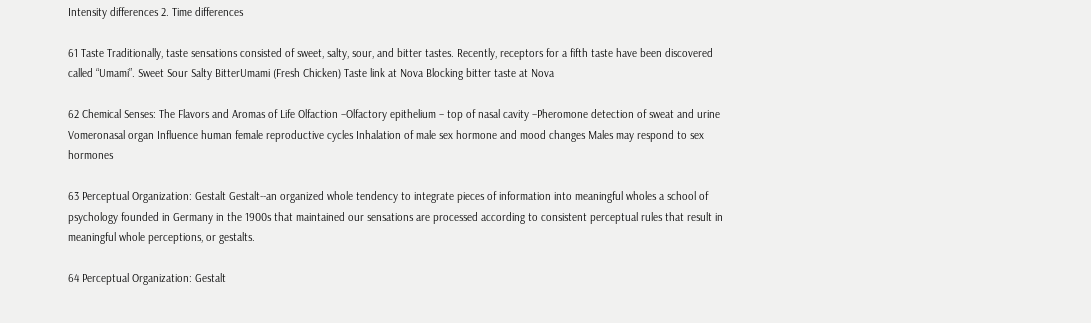Intensity differences 2. Time differences

61 Taste Traditionally, taste sensations consisted of sweet, salty, sour, and bitter tastes. Recently, receptors for a fifth taste have been discovered called “Umami”. Sweet Sour Salty BitterUmami (Fresh Chicken) Taste link at Nova Blocking bitter taste at Nova

62 Chemical Senses: The Flavors and Aromas of Life Olfaction –Olfactory epithelium – top of nasal cavity –Pheromone detection of sweat and urine Vomeronasal organ Influence human female reproductive cycles Inhalation of male sex hormone and mood changes Males may respond to sex hormones

63 Perceptual Organization: Gestalt Gestalt--an organized whole tendency to integrate pieces of information into meaningful wholes a school of psychology founded in Germany in the 1900s that maintained our sensations are processed according to consistent perceptual rules that result in meaningful whole perceptions, or gestalts.

64 Perceptual Organization: Gestalt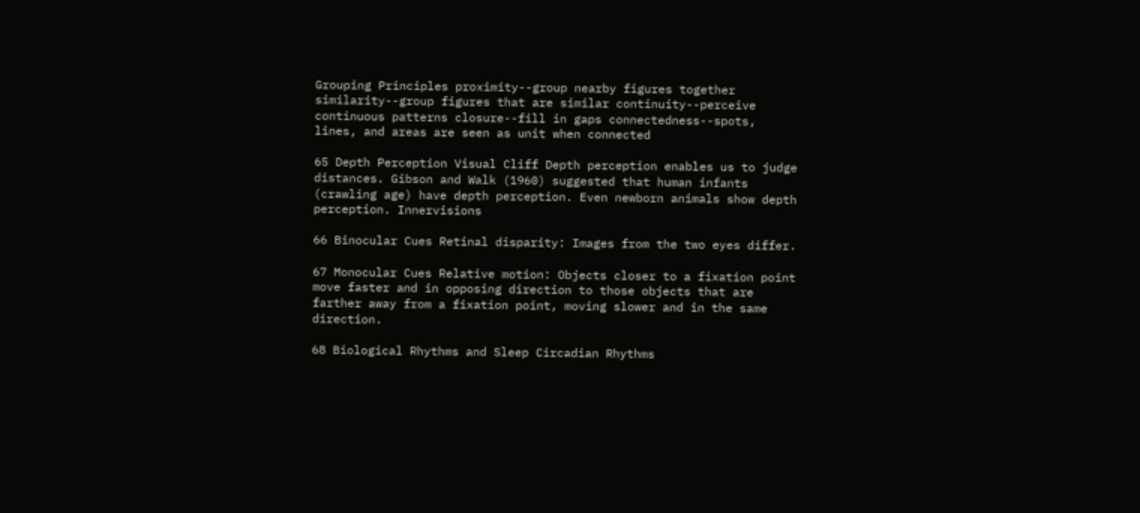Grouping Principles proximity--group nearby figures together similarity--group figures that are similar continuity--perceive continuous patterns closure--fill in gaps connectedness--spots, lines, and areas are seen as unit when connected

65 Depth Perception Visual Cliff Depth perception enables us to judge distances. Gibson and Walk (1960) suggested that human infants (crawling age) have depth perception. Even newborn animals show depth perception. Innervisions

66 Binocular Cues Retinal disparity: Images from the two eyes differ.

67 Monocular Cues Relative motion: Objects closer to a fixation point move faster and in opposing direction to those objects that are farther away from a fixation point, moving slower and in the same direction.

68 Biological Rhythms and Sleep Circadian Rhythms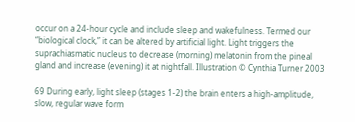occur on a 24-hour cycle and include sleep and wakefulness. Termed our “biological clock,” it can be altered by artificial light. Light triggers the suprachiasmatic nucleus to decrease (morning) melatonin from the pineal gland and increase (evening) it at nightfall. Illustration © Cynthia Turner 2003

69 During early, light sleep (stages 1-2) the brain enters a high-amplitude, slow, regular wave form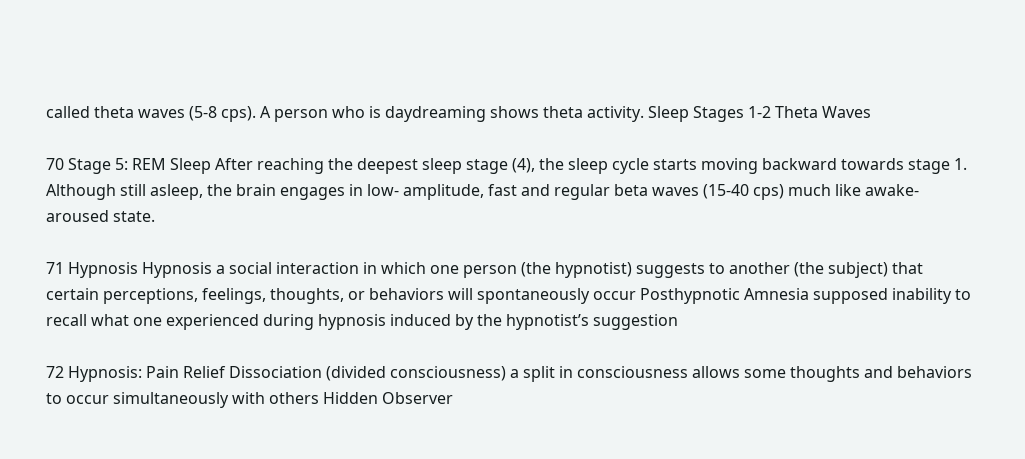called theta waves (5-8 cps). A person who is daydreaming shows theta activity. Sleep Stages 1-2 Theta Waves

70 Stage 5: REM Sleep After reaching the deepest sleep stage (4), the sleep cycle starts moving backward towards stage 1. Although still asleep, the brain engages in low- amplitude, fast and regular beta waves (15-40 cps) much like awake-aroused state.

71 Hypnosis Hypnosis a social interaction in which one person (the hypnotist) suggests to another (the subject) that certain perceptions, feelings, thoughts, or behaviors will spontaneously occur Posthypnotic Amnesia supposed inability to recall what one experienced during hypnosis induced by the hypnotist’s suggestion

72 Hypnosis: Pain Relief Dissociation (divided consciousness) a split in consciousness allows some thoughts and behaviors to occur simultaneously with others Hidden Observer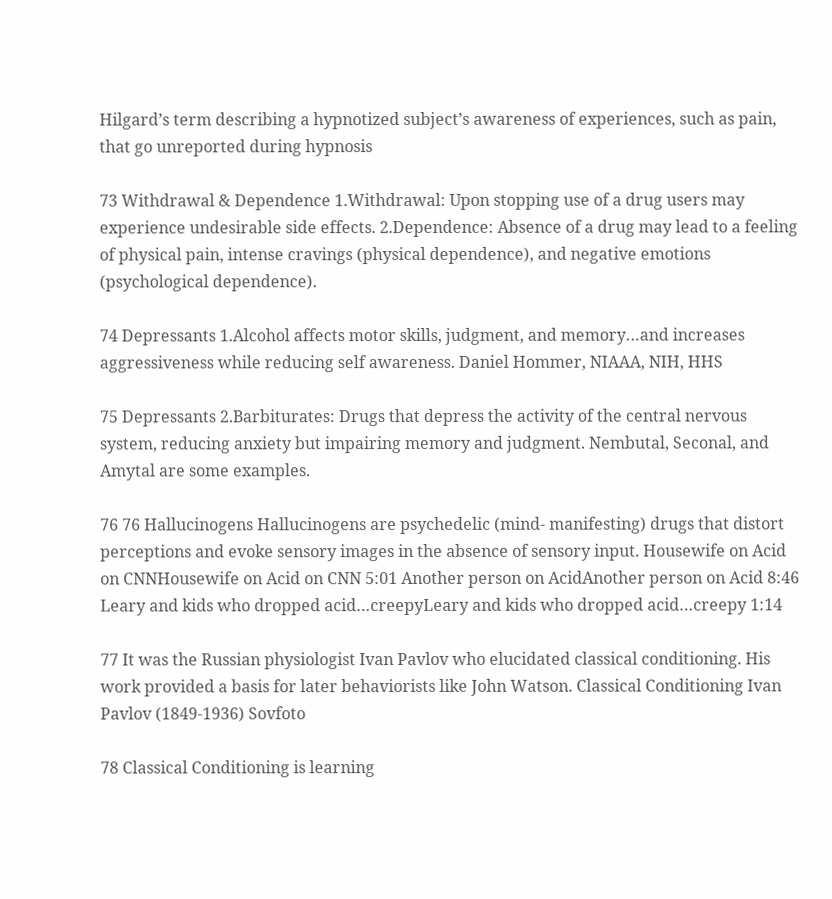Hilgard’s term describing a hypnotized subject’s awareness of experiences, such as pain, that go unreported during hypnosis

73 Withdrawal & Dependence 1.Withdrawal: Upon stopping use of a drug users may experience undesirable side effects. 2.Dependence: Absence of a drug may lead to a feeling of physical pain, intense cravings (physical dependence), and negative emotions (psychological dependence).

74 Depressants 1.Alcohol affects motor skills, judgment, and memory…and increases aggressiveness while reducing self awareness. Daniel Hommer, NIAAA, NIH, HHS

75 Depressants 2.Barbiturates: Drugs that depress the activity of the central nervous system, reducing anxiety but impairing memory and judgment. Nembutal, Seconal, and Amytal are some examples.

76 76 Hallucinogens Hallucinogens are psychedelic (mind- manifesting) drugs that distort perceptions and evoke sensory images in the absence of sensory input. Housewife on Acid on CNNHousewife on Acid on CNN 5:01 Another person on AcidAnother person on Acid 8:46 Leary and kids who dropped acid…creepyLeary and kids who dropped acid…creepy 1:14

77 It was the Russian physiologist Ivan Pavlov who elucidated classical conditioning. His work provided a basis for later behaviorists like John Watson. Classical Conditioning Ivan Pavlov (1849-1936) Sovfoto

78 Classical Conditioning is learning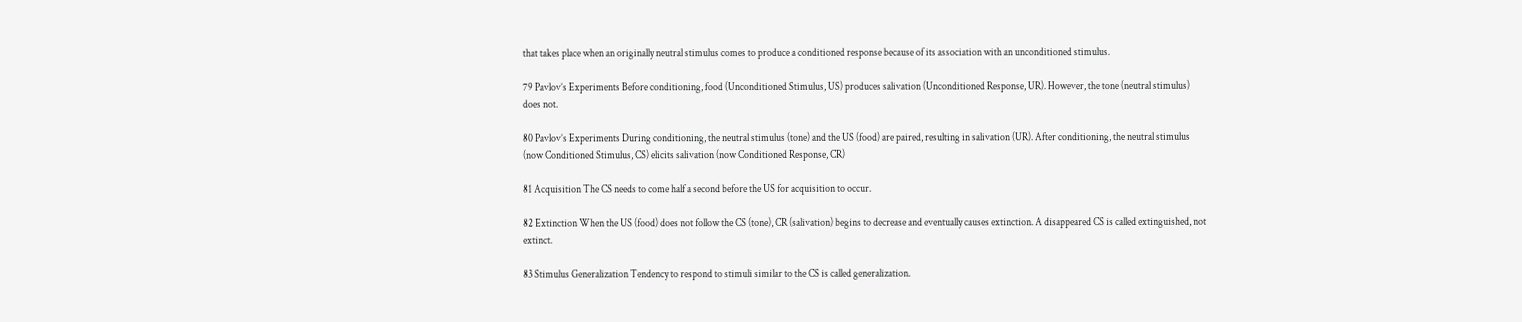that takes place when an originally neutral stimulus comes to produce a conditioned response because of its association with an unconditioned stimulus.

79 Pavlov’s Experiments Before conditioning, food (Unconditioned Stimulus, US) produces salivation (Unconditioned Response, UR). However, the tone (neutral stimulus) does not.

80 Pavlov’s Experiments During conditioning, the neutral stimulus (tone) and the US (food) are paired, resulting in salivation (UR). After conditioning, the neutral stimulus (now Conditioned Stimulus, CS) elicits salivation (now Conditioned Response, CR)

81 Acquisition The CS needs to come half a second before the US for acquisition to occur.

82 Extinction When the US (food) does not follow the CS (tone), CR (salivation) begins to decrease and eventually causes extinction. A disappeared CS is called extinguished, not extinct.

83 Stimulus Generalization Tendency to respond to stimuli similar to the CS is called generalization.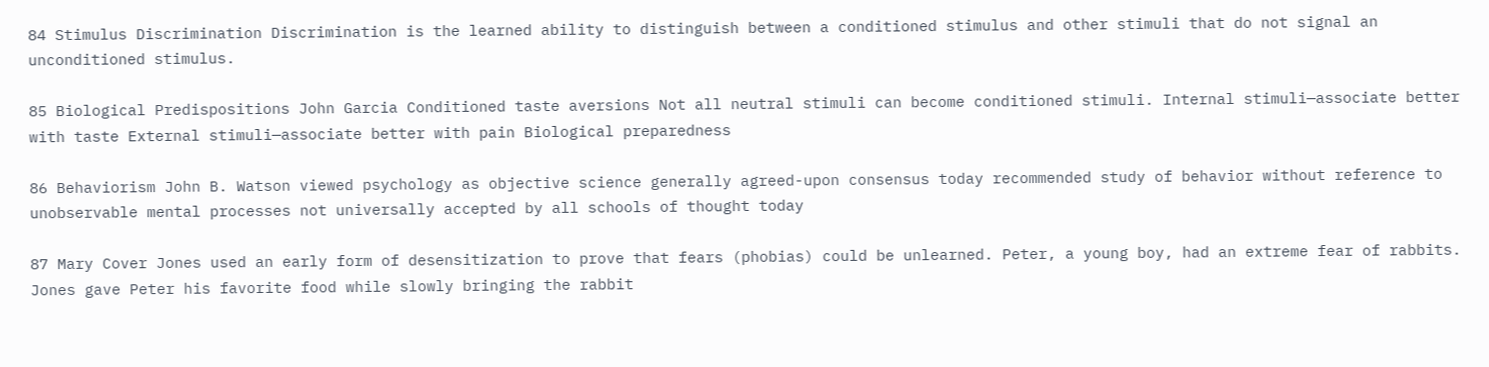84 Stimulus Discrimination Discrimination is the learned ability to distinguish between a conditioned stimulus and other stimuli that do not signal an unconditioned stimulus.

85 Biological Predispositions John Garcia Conditioned taste aversions Not all neutral stimuli can become conditioned stimuli. Internal stimuli—associate better with taste External stimuli—associate better with pain Biological preparedness

86 Behaviorism John B. Watson viewed psychology as objective science generally agreed-upon consensus today recommended study of behavior without reference to unobservable mental processes not universally accepted by all schools of thought today

87 Mary Cover Jones used an early form of desensitization to prove that fears (phobias) could be unlearned. Peter, a young boy, had an extreme fear of rabbits. Jones gave Peter his favorite food while slowly bringing the rabbit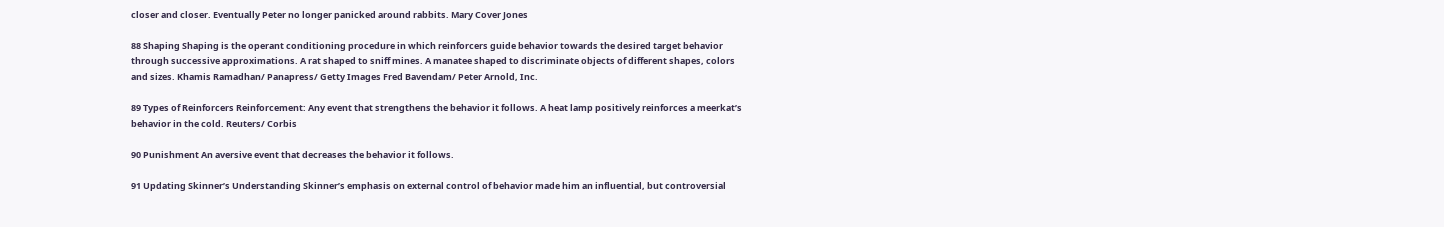closer and closer. Eventually Peter no longer panicked around rabbits. Mary Cover Jones

88 Shaping Shaping is the operant conditioning procedure in which reinforcers guide behavior towards the desired target behavior through successive approximations. A rat shaped to sniff mines. A manatee shaped to discriminate objects of different shapes, colors and sizes. Khamis Ramadhan/ Panapress/ Getty Images Fred Bavendam/ Peter Arnold, Inc.

89 Types of Reinforcers Reinforcement: Any event that strengthens the behavior it follows. A heat lamp positively reinforces a meerkat’s behavior in the cold. Reuters/ Corbis

90 Punishment An aversive event that decreases the behavior it follows.

91 Updating Skinner’s Understanding Skinner’s emphasis on external control of behavior made him an influential, but controversial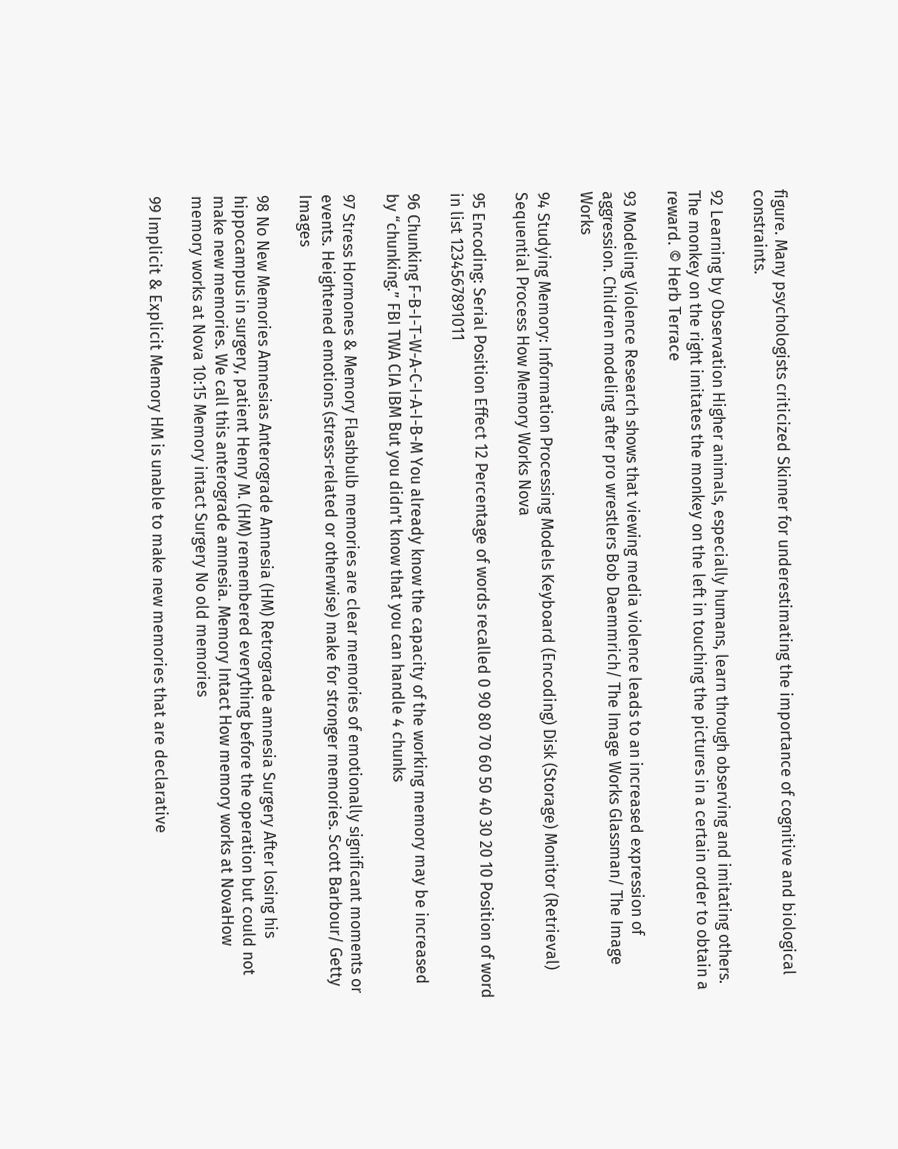figure. Many psychologists criticized Skinner for underestimating the importance of cognitive and biological constraints.

92 Learning by Observation Higher animals, especially humans, learn through observing and imitating others. The monkey on the right imitates the monkey on the left in touching the pictures in a certain order to obtain a reward. © Herb Terrace

93 Modeling Violence Research shows that viewing media violence leads to an increased expression of aggression. Children modeling after pro wrestlers Bob Daemmrich/ The Image Works Glassman/ The Image Works

94 Studying Memory: Information Processing Models Keyboard (Encoding) Disk (Storage) Monitor (Retrieval) Sequential Process How Memory Works Nova

95 Encoding: Serial Position Effect 12 Percentage of words recalled 0 90 80 70 60 50 40 30 20 10 Position of word in list 1234567891011

96 Chunking F-B-I-T-W-A-C-I-A-I-B-M You already know the capacity of the working memory may be increased by “chunking.” FBI TWA CIA IBM But you didn’t know that you can handle 4 chunks

97 Stress Hormones & Memory Flashbulb memories are clear memories of emotionally significant moments or events. Heightened emotions (stress-related or otherwise) make for stronger memories. Scott Barbour/ Getty Images

98 No New Memories Amnesias Anterograde Amnesia (HM) Retrograde amnesia Surgery After losing his hippocampus in surgery, patient Henry M. (HM) remembered everything before the operation but could not make new memories. We call this anterograde amnesia. Memory Intact How memory works at NovaHow memory works at Nova 10:15 Memory intact Surgery No old memories

99 Implicit & Explicit Memory HM is unable to make new memories that are declarative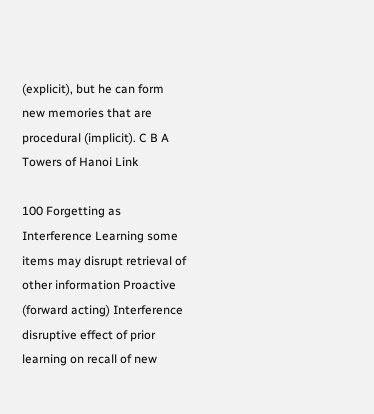(explicit), but he can form new memories that are procedural (implicit). C B A Towers of Hanoi Link

100 Forgetting as Interference Learning some items may disrupt retrieval of other information Proactive (forward acting) Interference disruptive effect of prior learning on recall of new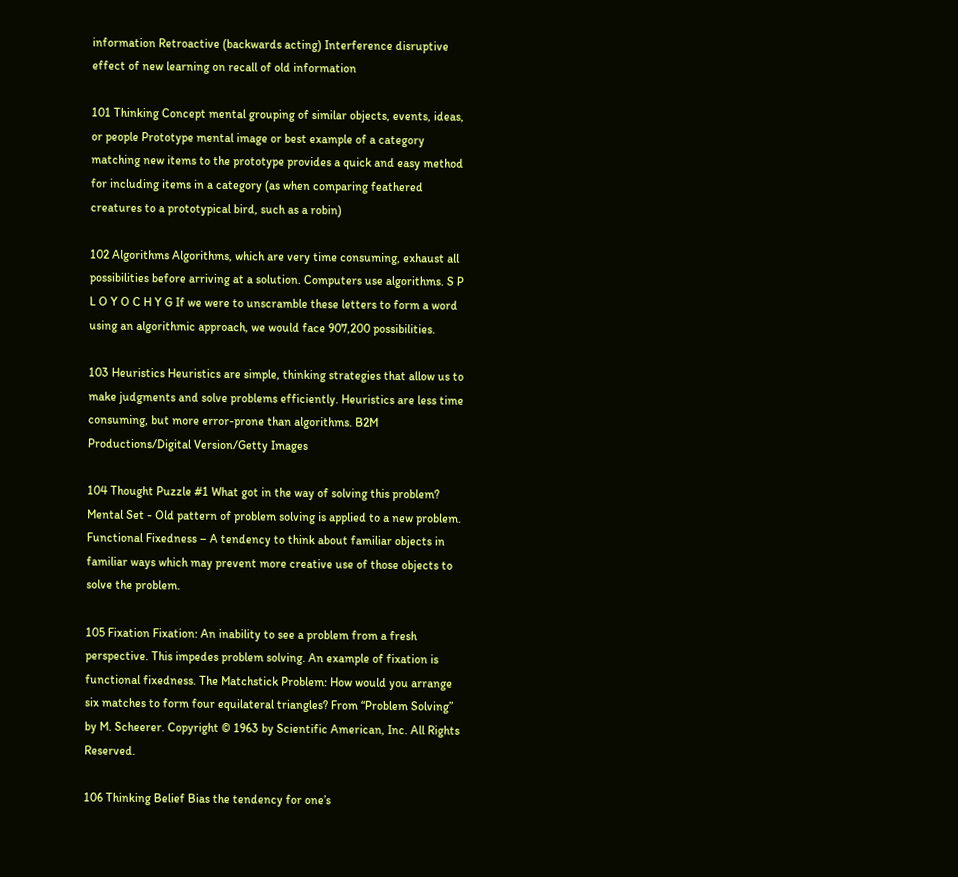information Retroactive (backwards acting) Interference disruptive effect of new learning on recall of old information

101 Thinking Concept mental grouping of similar objects, events, ideas, or people Prototype mental image or best example of a category matching new items to the prototype provides a quick and easy method for including items in a category (as when comparing feathered creatures to a prototypical bird, such as a robin)

102 Algorithms Algorithms, which are very time consuming, exhaust all possibilities before arriving at a solution. Computers use algorithms. S P L O Y O C H Y G If we were to unscramble these letters to form a word using an algorithmic approach, we would face 907,200 possibilities.

103 Heuristics Heuristics are simple, thinking strategies that allow us to make judgments and solve problems efficiently. Heuristics are less time consuming, but more error-prone than algorithms. B2M Productions/Digital Version/Getty Images

104 Thought Puzzle #1 What got in the way of solving this problem? Mental Set - Old pattern of problem solving is applied to a new problem. Functional Fixedness – A tendency to think about familiar objects in familiar ways which may prevent more creative use of those objects to solve the problem.

105 Fixation Fixation: An inability to see a problem from a fresh perspective. This impedes problem solving. An example of fixation is functional fixedness. The Matchstick Problem: How would you arrange six matches to form four equilateral triangles? From “Problem Solving” by M. Scheerer. Copyright © 1963 by Scientific American, Inc. All Rights Reserved.

106 Thinking Belief Bias the tendency for one’s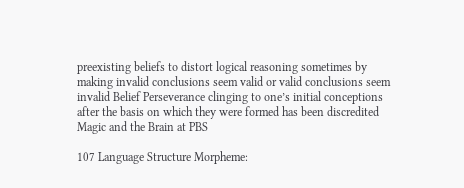preexisting beliefs to distort logical reasoning sometimes by making invalid conclusions seem valid or valid conclusions seem invalid Belief Perseverance clinging to one’s initial conceptions after the basis on which they were formed has been discredited Magic and the Brain at PBS

107 Language Structure Morpheme: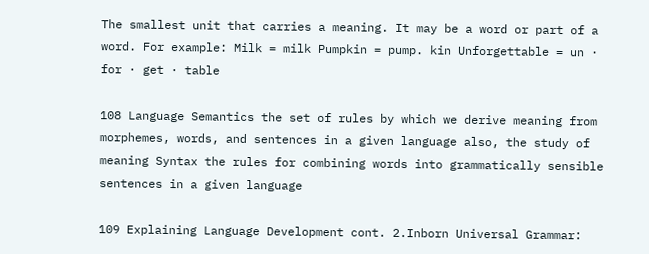The smallest unit that carries a meaning. It may be a word or part of a word. For example: Milk = milk Pumpkin = pump. kin Unforgettable = un · for · get · table

108 Language Semantics the set of rules by which we derive meaning from morphemes, words, and sentences in a given language also, the study of meaning Syntax the rules for combining words into grammatically sensible sentences in a given language

109 Explaining Language Development cont. 2.Inborn Universal Grammar: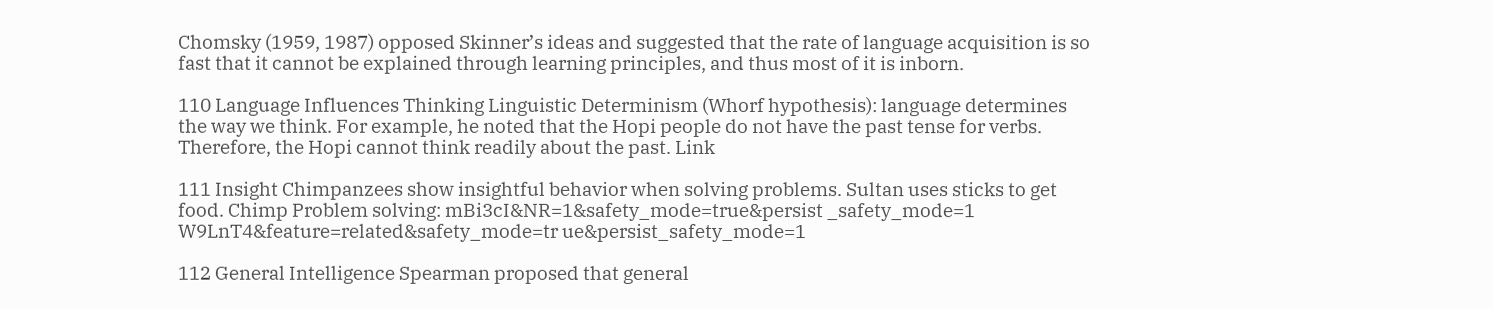Chomsky (1959, 1987) opposed Skinner’s ideas and suggested that the rate of language acquisition is so fast that it cannot be explained through learning principles, and thus most of it is inborn.

110 Language Influences Thinking Linguistic Determinism (Whorf hypothesis): language determines the way we think. For example, he noted that the Hopi people do not have the past tense for verbs. Therefore, the Hopi cannot think readily about the past. Link

111 Insight Chimpanzees show insightful behavior when solving problems. Sultan uses sticks to get food. Chimp Problem solving: mBi3cI&NR=1&safety_mode=true&persist _safety_mode=1 W9LnT4&feature=related&safety_mode=tr ue&persist_safety_mode=1

112 General Intelligence Spearman proposed that general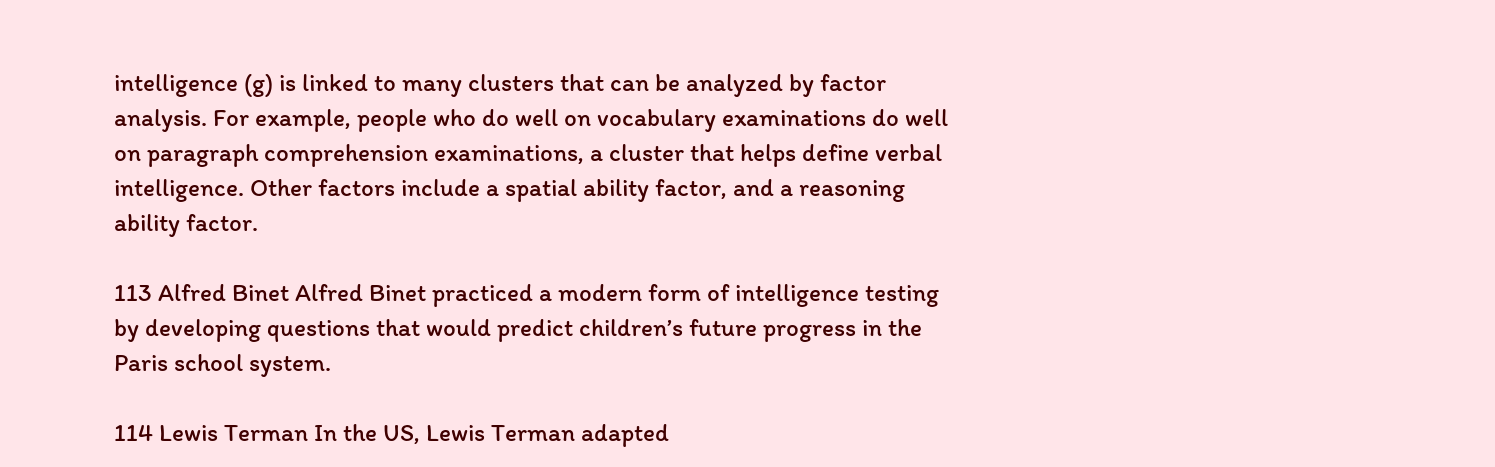intelligence (g) is linked to many clusters that can be analyzed by factor analysis. For example, people who do well on vocabulary examinations do well on paragraph comprehension examinations, a cluster that helps define verbal intelligence. Other factors include a spatial ability factor, and a reasoning ability factor.

113 Alfred Binet Alfred Binet practiced a modern form of intelligence testing by developing questions that would predict children’s future progress in the Paris school system.

114 Lewis Terman In the US, Lewis Terman adapted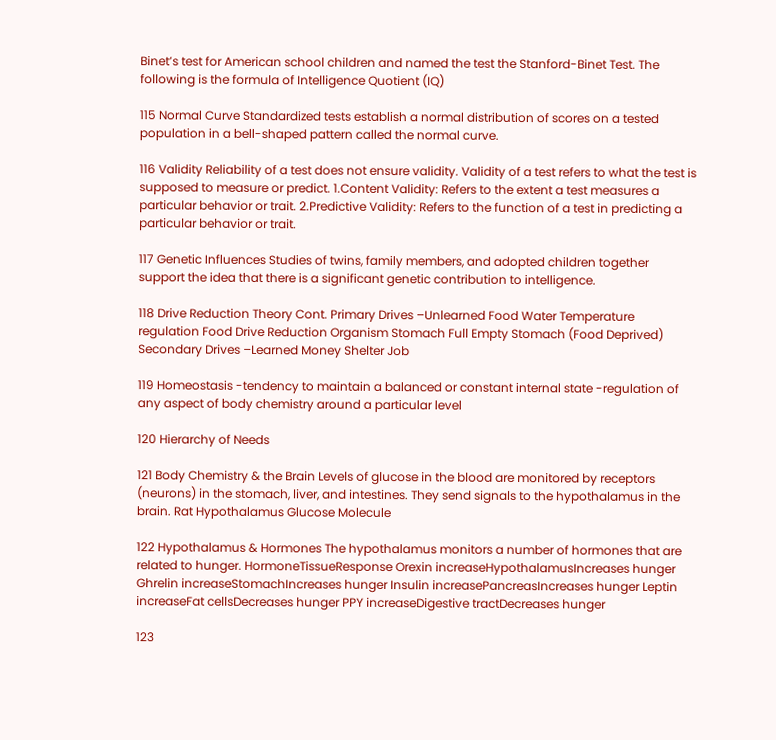Binet’s test for American school children and named the test the Stanford-Binet Test. The following is the formula of Intelligence Quotient (IQ)

115 Normal Curve Standardized tests establish a normal distribution of scores on a tested population in a bell-shaped pattern called the normal curve.

116 Validity Reliability of a test does not ensure validity. Validity of a test refers to what the test is supposed to measure or predict. 1.Content Validity: Refers to the extent a test measures a particular behavior or trait. 2.Predictive Validity: Refers to the function of a test in predicting a particular behavior or trait.

117 Genetic Influences Studies of twins, family members, and adopted children together support the idea that there is a significant genetic contribution to intelligence.

118 Drive Reduction Theory Cont. Primary Drives –Unlearned Food Water Temperature regulation Food Drive Reduction Organism Stomach Full Empty Stomach (Food Deprived) Secondary Drives –Learned Money Shelter Job

119 Homeostasis -tendency to maintain a balanced or constant internal state -regulation of any aspect of body chemistry around a particular level

120 Hierarchy of Needs

121 Body Chemistry & the Brain Levels of glucose in the blood are monitored by receptors (neurons) in the stomach, liver, and intestines. They send signals to the hypothalamus in the brain. Rat Hypothalamus Glucose Molecule

122 Hypothalamus & Hormones The hypothalamus monitors a number of hormones that are related to hunger. HormoneTissueResponse Orexin increaseHypothalamusIncreases hunger Ghrelin increaseStomachIncreases hunger Insulin increasePancreasIncreases hunger Leptin increaseFat cellsDecreases hunger PPY increaseDigestive tractDecreases hunger

123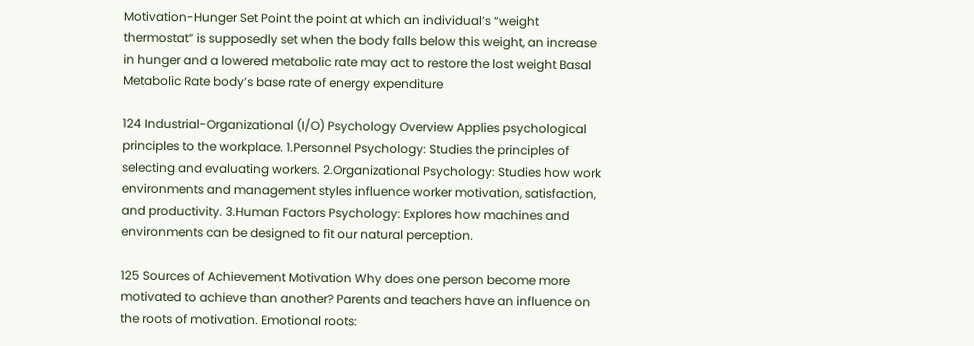Motivation-Hunger Set Point the point at which an individual’s “weight thermostat” is supposedly set when the body falls below this weight, an increase in hunger and a lowered metabolic rate may act to restore the lost weight Basal Metabolic Rate body’s base rate of energy expenditure

124 Industrial-Organizational (I/O) Psychology Overview Applies psychological principles to the workplace. 1.Personnel Psychology: Studies the principles of selecting and evaluating workers. 2.Organizational Psychology: Studies how work environments and management styles influence worker motivation, satisfaction, and productivity. 3.Human Factors Psychology: Explores how machines and environments can be designed to fit our natural perception.

125 Sources of Achievement Motivation Why does one person become more motivated to achieve than another? Parents and teachers have an influence on the roots of motivation. Emotional roots: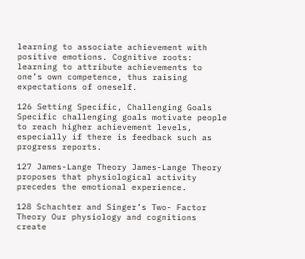learning to associate achievement with positive emotions. Cognitive roots: learning to attribute achievements to one’s own competence, thus raising expectations of oneself.

126 Setting Specific, Challenging Goals Specific challenging goals motivate people to reach higher achievement levels, especially if there is feedback such as progress reports.

127 James-Lange Theory James-Lange Theory proposes that physiological activity precedes the emotional experience.

128 Schachter and Singer’s Two- Factor Theory Our physiology and cognitions create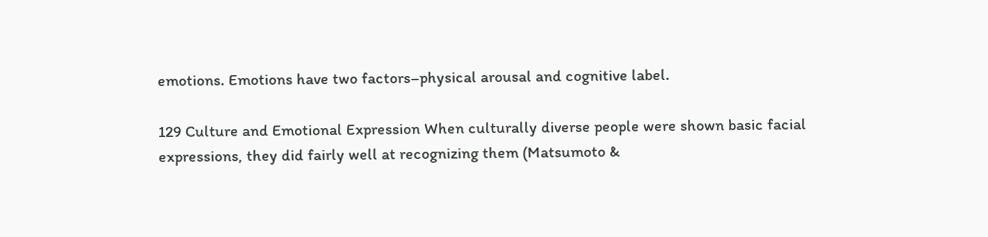emotions. Emotions have two factors–physical arousal and cognitive label.

129 Culture and Emotional Expression When culturally diverse people were shown basic facial expressions, they did fairly well at recognizing them (Matsumoto &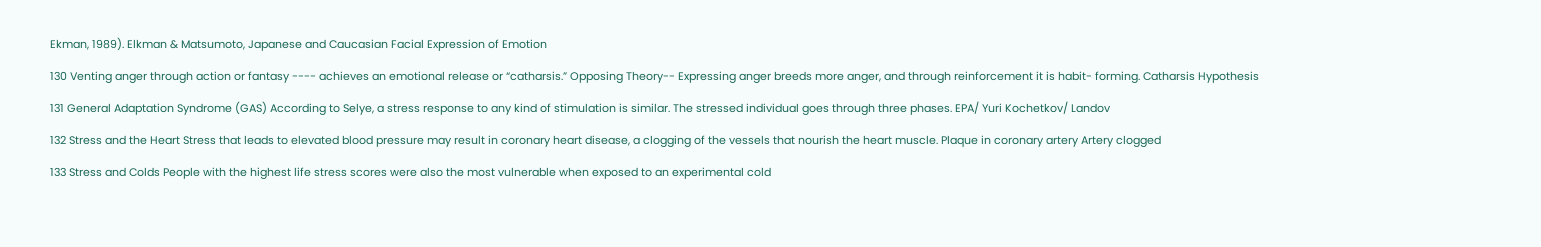Ekman, 1989). Elkman & Matsumoto, Japanese and Caucasian Facial Expression of Emotion

130 Venting anger through action or fantasy ---- achieves an emotional release or “catharsis.” Opposing Theory-- Expressing anger breeds more anger, and through reinforcement it is habit- forming. Catharsis Hypothesis

131 General Adaptation Syndrome (GAS) According to Selye, a stress response to any kind of stimulation is similar. The stressed individual goes through three phases. EPA/ Yuri Kochetkov/ Landov

132 Stress and the Heart Stress that leads to elevated blood pressure may result in coronary heart disease, a clogging of the vessels that nourish the heart muscle. Plaque in coronary artery Artery clogged

133 Stress and Colds People with the highest life stress scores were also the most vulnerable when exposed to an experimental cold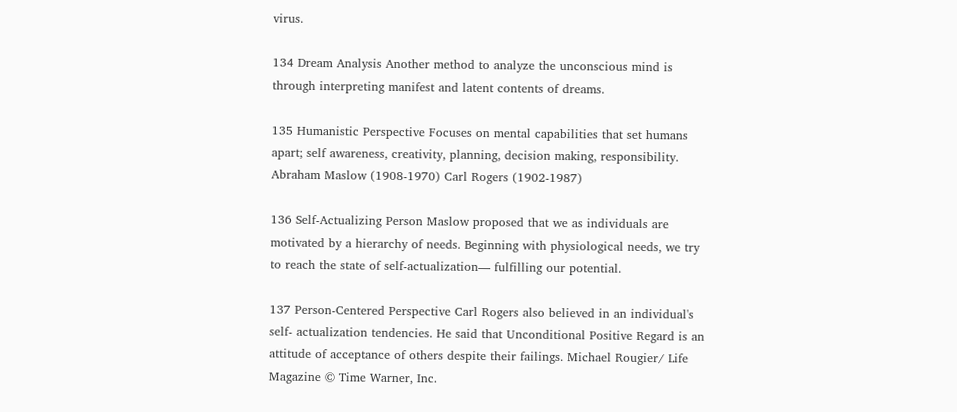virus.

134 Dream Analysis Another method to analyze the unconscious mind is through interpreting manifest and latent contents of dreams.

135 Humanistic Perspective Focuses on mental capabilities that set humans apart; self awareness, creativity, planning, decision making, responsibility. Abraham Maslow (1908-1970) Carl Rogers (1902-1987)

136 Self-Actualizing Person Maslow proposed that we as individuals are motivated by a hierarchy of needs. Beginning with physiological needs, we try to reach the state of self-actualization— fulfilling our potential.

137 Person-Centered Perspective Carl Rogers also believed in an individual's self- actualization tendencies. He said that Unconditional Positive Regard is an attitude of acceptance of others despite their failings. Michael Rougier/ Life Magazine © Time Warner, Inc.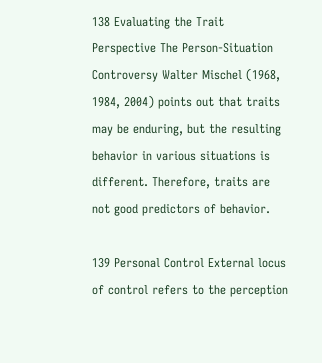138 Evaluating the Trait Perspective The Person-Situation Controversy Walter Mischel (1968, 1984, 2004) points out that traits may be enduring, but the resulting behavior in various situations is different. Therefore, traits are not good predictors of behavior.

139 Personal Control External locus of control refers to the perception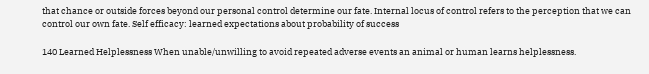that chance or outside forces beyond our personal control determine our fate. Internal locus of control refers to the perception that we can control our own fate. Self efficacy: learned expectations about probability of success

140 Learned Helplessness When unable/unwilling to avoid repeated adverse events an animal or human learns helplessness.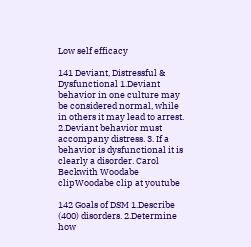Low self efficacy

141 Deviant, Distressful & Dysfunctional 1.Deviant behavior in one culture may be considered normal, while in others it may lead to arrest. 2.Deviant behavior must accompany distress. 3. If a behavior is dysfunctional it is clearly a disorder. Carol Beckwith Woodabe clipWoodabe clip at youtube

142 Goals of DSM 1.Describe (400) disorders. 2.Determine how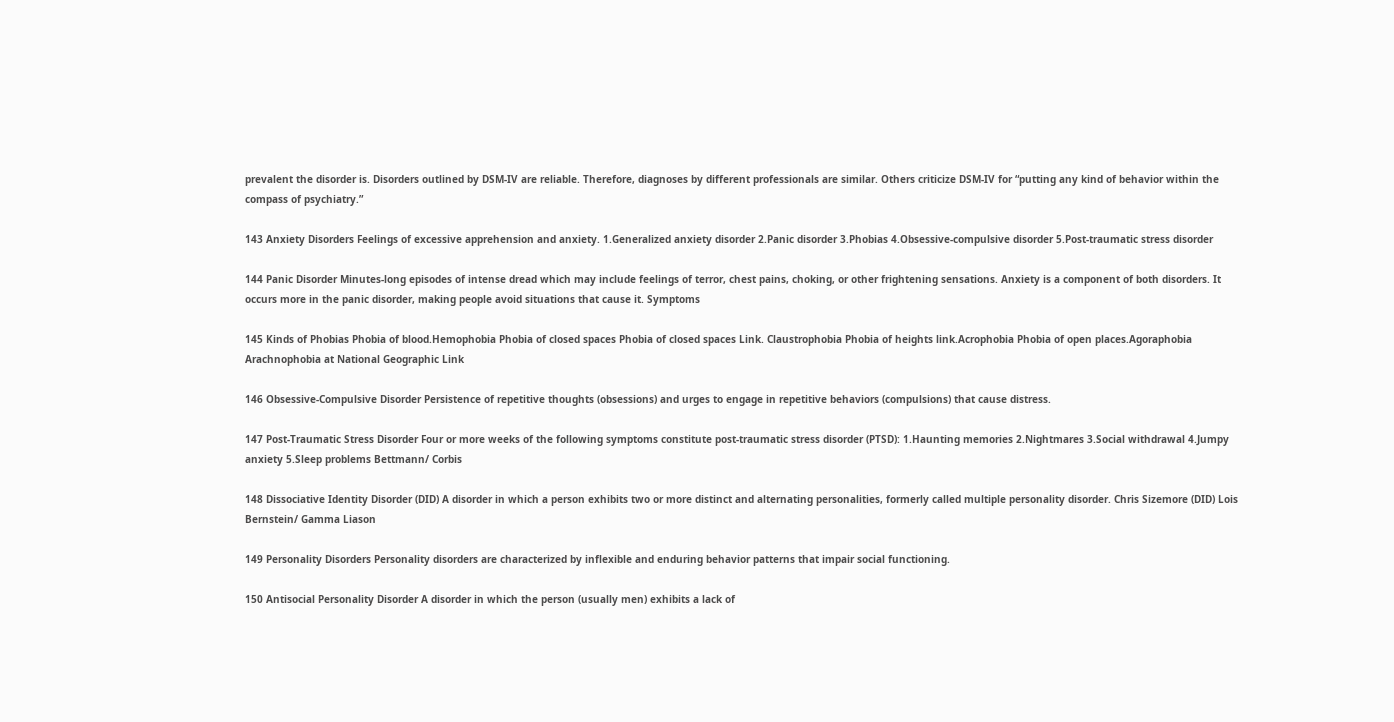prevalent the disorder is. Disorders outlined by DSM-IV are reliable. Therefore, diagnoses by different professionals are similar. Others criticize DSM-IV for “putting any kind of behavior within the compass of psychiatry.”

143 Anxiety Disorders Feelings of excessive apprehension and anxiety. 1.Generalized anxiety disorder 2.Panic disorder 3.Phobias 4.Obsessive-compulsive disorder 5.Post-traumatic stress disorder

144 Panic Disorder Minutes-long episodes of intense dread which may include feelings of terror, chest pains, choking, or other frightening sensations. Anxiety is a component of both disorders. It occurs more in the panic disorder, making people avoid situations that cause it. Symptoms

145 Kinds of Phobias Phobia of blood.Hemophobia Phobia of closed spaces Phobia of closed spaces Link. Claustrophobia Phobia of heights link.Acrophobia Phobia of open places.Agoraphobia Arachnophobia at National Geographic Link

146 Obsessive-Compulsive Disorder Persistence of repetitive thoughts (obsessions) and urges to engage in repetitive behaviors (compulsions) that cause distress.

147 Post-Traumatic Stress Disorder Four or more weeks of the following symptoms constitute post-traumatic stress disorder (PTSD): 1.Haunting memories 2.Nightmares 3.Social withdrawal 4.Jumpy anxiety 5.Sleep problems Bettmann/ Corbis

148 Dissociative Identity Disorder (DID) A disorder in which a person exhibits two or more distinct and alternating personalities, formerly called multiple personality disorder. Chris Sizemore (DID) Lois Bernstein/ Gamma Liason

149 Personality Disorders Personality disorders are characterized by inflexible and enduring behavior patterns that impair social functioning.

150 Antisocial Personality Disorder A disorder in which the person (usually men) exhibits a lack of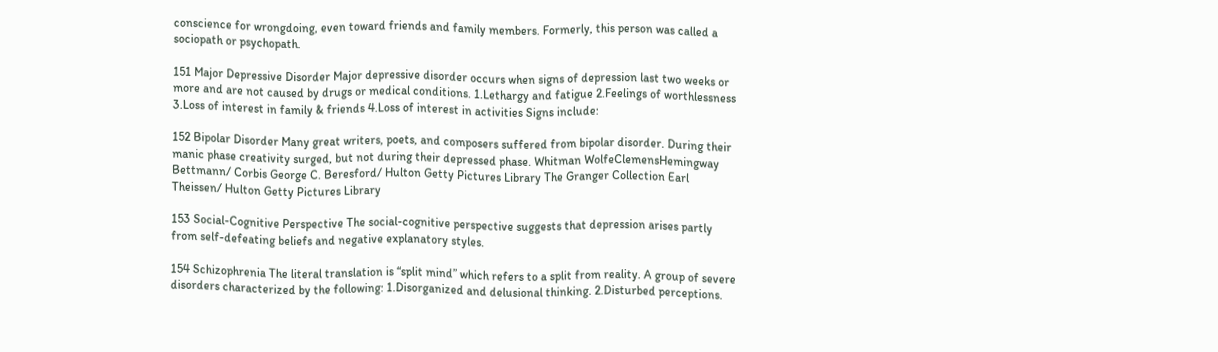conscience for wrongdoing, even toward friends and family members. Formerly, this person was called a sociopath or psychopath.

151 Major Depressive Disorder Major depressive disorder occurs when signs of depression last two weeks or more and are not caused by drugs or medical conditions. 1.Lethargy and fatigue 2.Feelings of worthlessness 3.Loss of interest in family & friends 4.Loss of interest in activities Signs include:

152 Bipolar Disorder Many great writers, poets, and composers suffered from bipolar disorder. During their manic phase creativity surged, but not during their depressed phase. Whitman WolfeClemensHemingway Bettmann/ Corbis George C. Beresford/ Hulton Getty Pictures Library The Granger Collection Earl Theissen/ Hulton Getty Pictures Library

153 Social-Cognitive Perspective The social-cognitive perspective suggests that depression arises partly from self-defeating beliefs and negative explanatory styles.

154 Schizophrenia The literal translation is “split mind” which refers to a split from reality. A group of severe disorders characterized by the following: 1.Disorganized and delusional thinking. 2.Disturbed perceptions.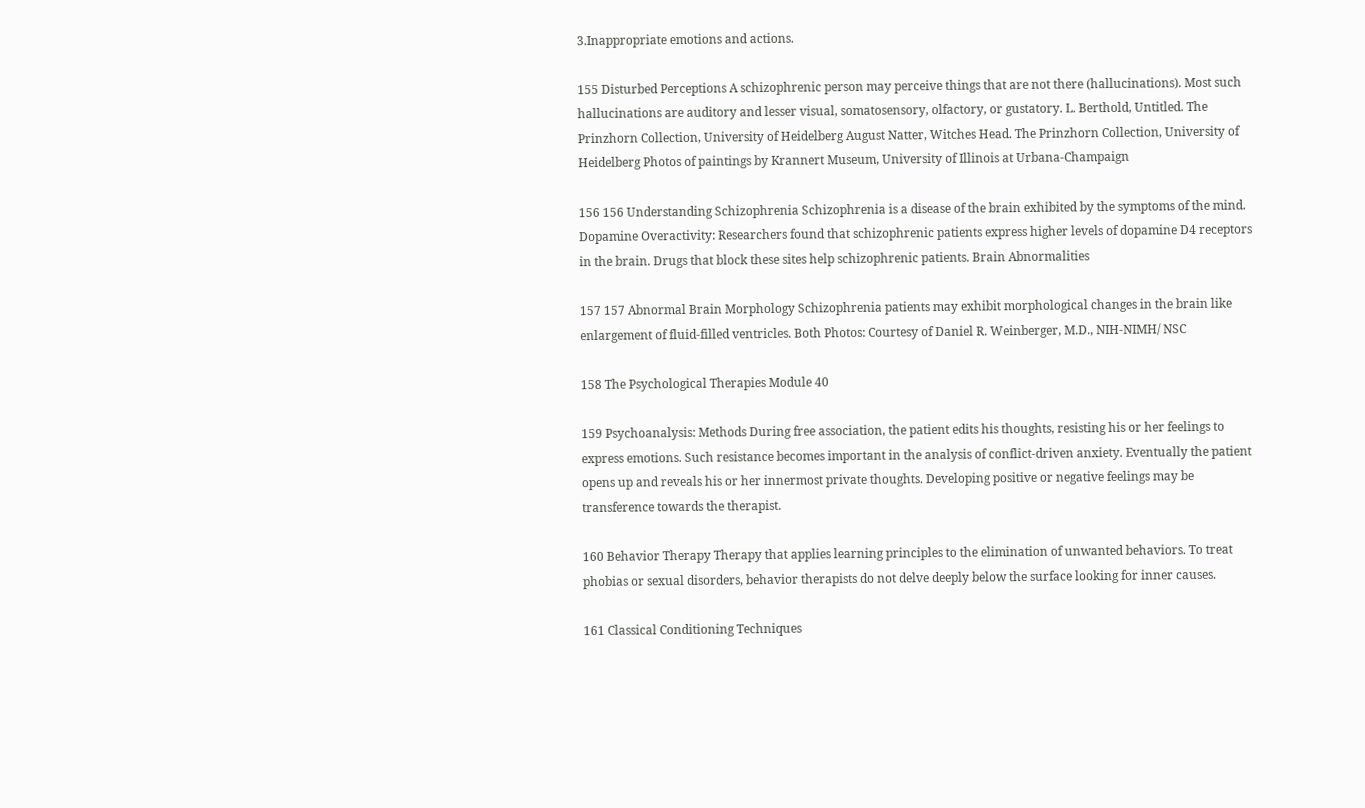3.Inappropriate emotions and actions.

155 Disturbed Perceptions A schizophrenic person may perceive things that are not there (hallucinations). Most such hallucinations are auditory and lesser visual, somatosensory, olfactory, or gustatory. L. Berthold, Untitled. The Prinzhorn Collection, University of Heidelberg August Natter, Witches Head. The Prinzhorn Collection, University of Heidelberg Photos of paintings by Krannert Museum, University of Illinois at Urbana-Champaign

156 156 Understanding Schizophrenia Schizophrenia is a disease of the brain exhibited by the symptoms of the mind. Dopamine Overactivity: Researchers found that schizophrenic patients express higher levels of dopamine D4 receptors in the brain. Drugs that block these sites help schizophrenic patients. Brain Abnormalities

157 157 Abnormal Brain Morphology Schizophrenia patients may exhibit morphological changes in the brain like enlargement of fluid-filled ventricles. Both Photos: Courtesy of Daniel R. Weinberger, M.D., NIH-NIMH/ NSC

158 The Psychological Therapies Module 40

159 Psychoanalysis: Methods During free association, the patient edits his thoughts, resisting his or her feelings to express emotions. Such resistance becomes important in the analysis of conflict-driven anxiety. Eventually the patient opens up and reveals his or her innermost private thoughts. Developing positive or negative feelings may be transference towards the therapist.

160 Behavior Therapy Therapy that applies learning principles to the elimination of unwanted behaviors. To treat phobias or sexual disorders, behavior therapists do not delve deeply below the surface looking for inner causes.

161 Classical Conditioning Techniques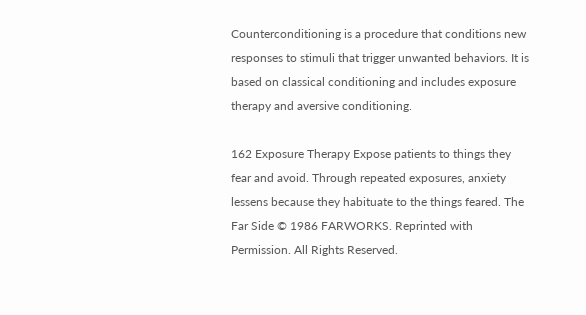Counterconditioning is a procedure that conditions new responses to stimuli that trigger unwanted behaviors. It is based on classical conditioning and includes exposure therapy and aversive conditioning.

162 Exposure Therapy Expose patients to things they fear and avoid. Through repeated exposures, anxiety lessens because they habituate to the things feared. The Far Side © 1986 FARWORKS. Reprinted with Permission. All Rights Reserved.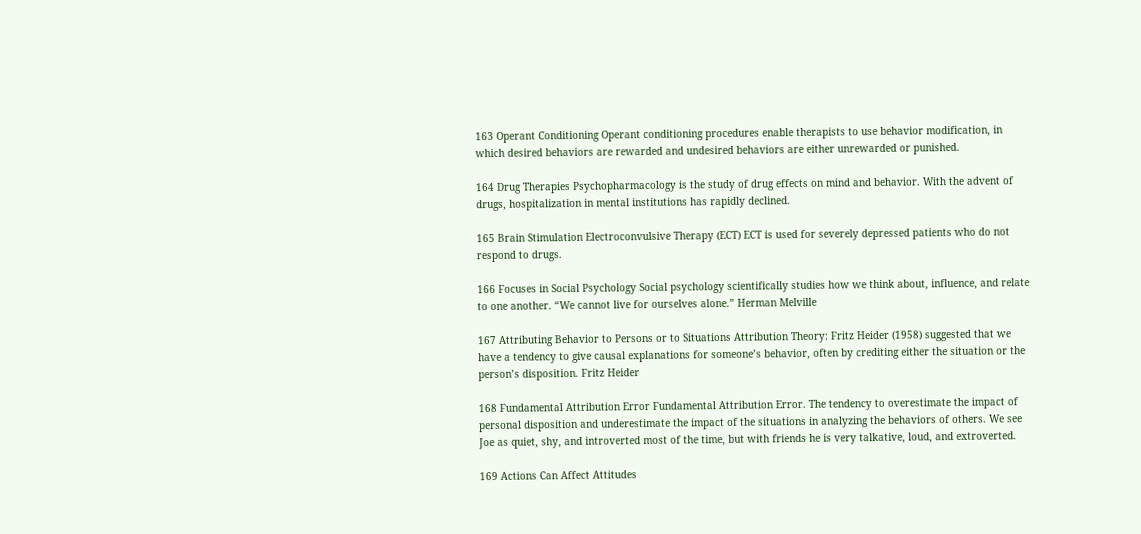163 Operant Conditioning Operant conditioning procedures enable therapists to use behavior modification, in which desired behaviors are rewarded and undesired behaviors are either unrewarded or punished.

164 Drug Therapies Psychopharmacology is the study of drug effects on mind and behavior. With the advent of drugs, hospitalization in mental institutions has rapidly declined.

165 Brain Stimulation Electroconvulsive Therapy (ECT) ECT is used for severely depressed patients who do not respond to drugs.

166 Focuses in Social Psychology Social psychology scientifically studies how we think about, influence, and relate to one another. “We cannot live for ourselves alone.” Herman Melville

167 Attributing Behavior to Persons or to Situations Attribution Theory: Fritz Heider (1958) suggested that we have a tendency to give causal explanations for someone’s behavior, often by crediting either the situation or the person’s disposition. Fritz Heider

168 Fundamental Attribution Error Fundamental Attribution Error. The tendency to overestimate the impact of personal disposition and underestimate the impact of the situations in analyzing the behaviors of others. We see Joe as quiet, shy, and introverted most of the time, but with friends he is very talkative, loud, and extroverted.

169 Actions Can Affect Attitudes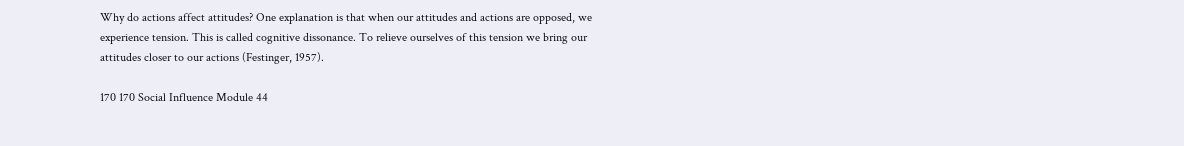Why do actions affect attitudes? One explanation is that when our attitudes and actions are opposed, we experience tension. This is called cognitive dissonance. To relieve ourselves of this tension we bring our attitudes closer to our actions (Festinger, 1957).

170 170 Social Influence Module 44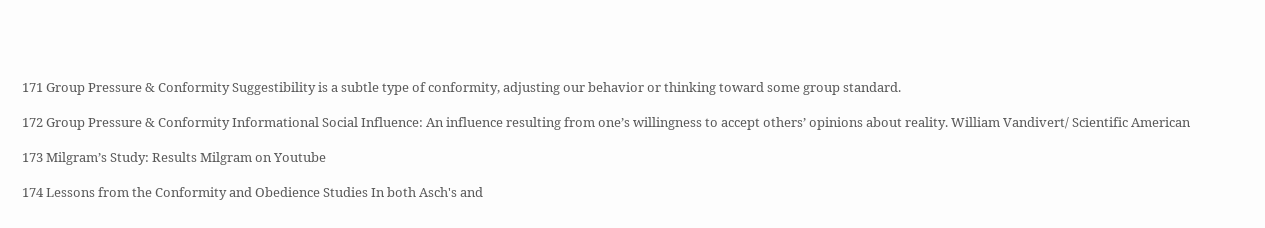171 Group Pressure & Conformity Suggestibility is a subtle type of conformity, adjusting our behavior or thinking toward some group standard.

172 Group Pressure & Conformity Informational Social Influence: An influence resulting from one’s willingness to accept others’ opinions about reality. William Vandivert/ Scientific American

173 Milgram’s Study: Results Milgram on Youtube

174 Lessons from the Conformity and Obedience Studies In both Asch's and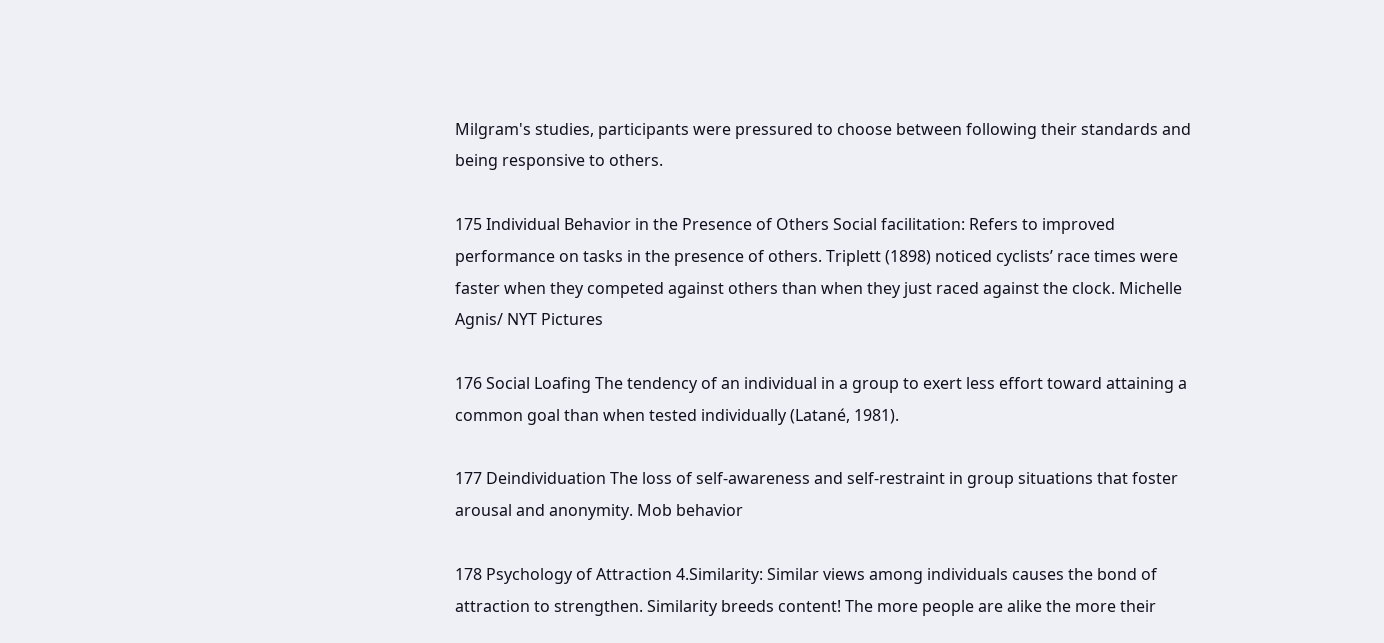Milgram's studies, participants were pressured to choose between following their standards and being responsive to others.

175 Individual Behavior in the Presence of Others Social facilitation: Refers to improved performance on tasks in the presence of others. Triplett (1898) noticed cyclists’ race times were faster when they competed against others than when they just raced against the clock. Michelle Agnis/ NYT Pictures

176 Social Loafing The tendency of an individual in a group to exert less effort toward attaining a common goal than when tested individually (Latané, 1981).

177 Deindividuation The loss of self-awareness and self-restraint in group situations that foster arousal and anonymity. Mob behavior

178 Psychology of Attraction 4.Similarity: Similar views among individuals causes the bond of attraction to strengthen. Similarity breeds content! The more people are alike the more their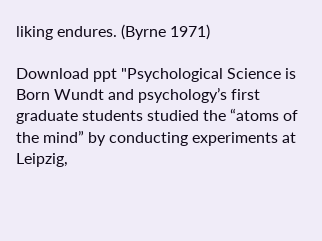liking endures. (Byrne 1971)

Download ppt "Psychological Science is Born Wundt and psychology’s first graduate students studied the “atoms of the mind” by conducting experiments at Leipzig,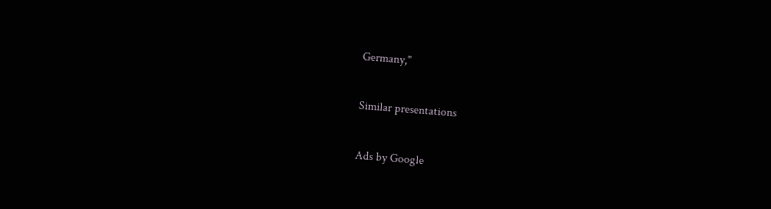Germany,"

Similar presentations

Ads by Google